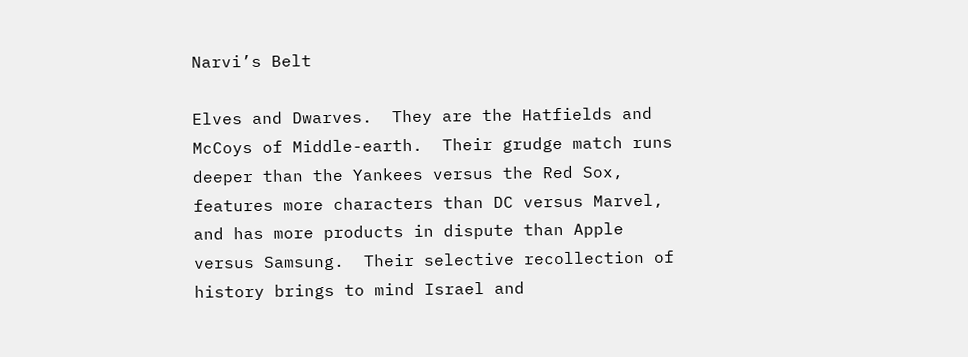Narvi’s Belt

Elves and Dwarves.  They are the Hatfields and McCoys of Middle-earth.  Their grudge match runs deeper than the Yankees versus the Red Sox, features more characters than DC versus Marvel, and has more products in dispute than Apple versus Samsung.  Their selective recollection of history brings to mind Israel and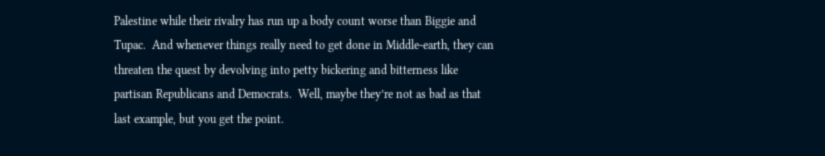Palestine while their rivalry has run up a body count worse than Biggie and Tupac.  And whenever things really need to get done in Middle-earth, they can threaten the quest by devolving into petty bickering and bitterness like partisan Republicans and Democrats.  Well, maybe they’re not as bad as that last example, but you get the point.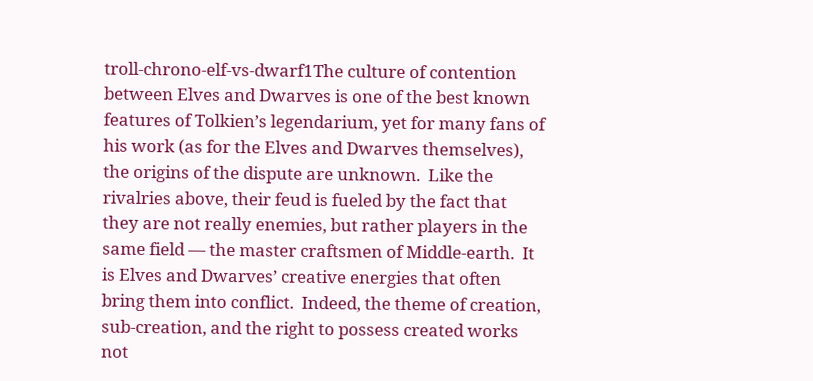troll-chrono-elf-vs-dwarf1The culture of contention between Elves and Dwarves is one of the best known features of Tolkien’s legendarium, yet for many fans of his work (as for the Elves and Dwarves themselves), the origins of the dispute are unknown.  Like the rivalries above, their feud is fueled by the fact that they are not really enemies, but rather players in the same field — the master craftsmen of Middle-earth.  It is Elves and Dwarves’ creative energies that often bring them into conflict.  Indeed, the theme of creation, sub-creation, and the right to possess created works not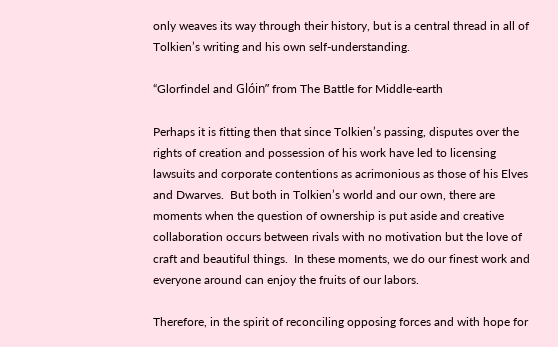only weaves its way through their history, but is a central thread in all of Tolkien’s writing and his own self-understanding.

“Glorfindel and Glóin” from The Battle for Middle-earth

Perhaps it is fitting then that since Tolkien’s passing, disputes over the rights of creation and possession of his work have led to licensing lawsuits and corporate contentions as acrimonious as those of his Elves and Dwarves.  But both in Tolkien’s world and our own, there are moments when the question of ownership is put aside and creative collaboration occurs between rivals with no motivation but the love of craft and beautiful things.  In these moments, we do our finest work and  everyone around can enjoy the fruits of our labors.

Therefore, in the spirit of reconciling opposing forces and with hope for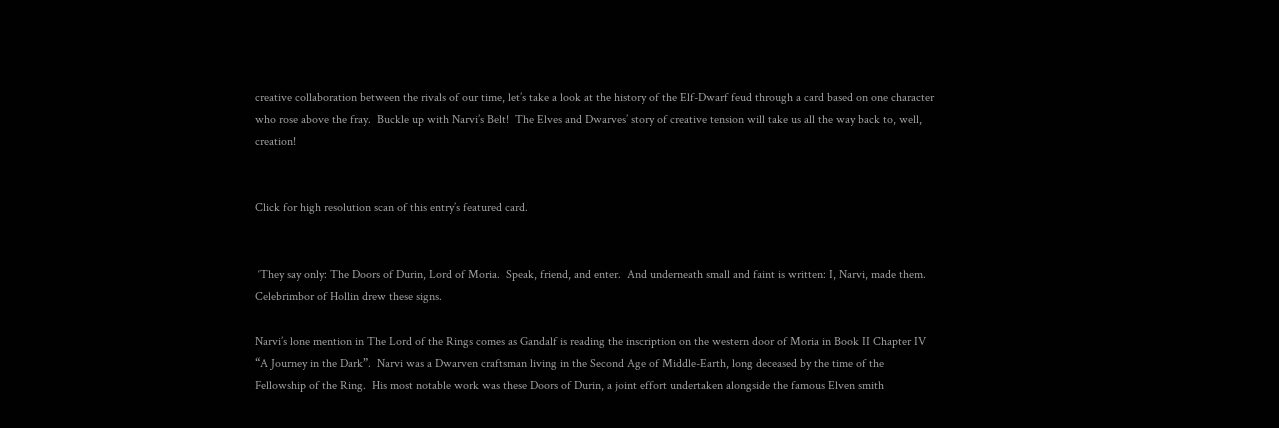creative collaboration between the rivals of our time, let’s take a look at the history of the Elf-Dwarf feud through a card based on one character who rose above the fray.  Buckle up with Narvi’s Belt!  The Elves and Dwarves’ story of creative tension will take us all the way back to, well, creation!


Click for high resolution scan of this entry’s featured card.


 ‘They say only: The Doors of Durin, Lord of Moria.  Speak, friend, and enter.  And underneath small and faint is written: I, Narvi, made them.  Celebrimbor of Hollin drew these signs.

Narvi’s lone mention in The Lord of the Rings comes as Gandalf is reading the inscription on the western door of Moria in Book II Chapter IV “A Journey in the Dark”.  Narvi was a Dwarven craftsman living in the Second Age of Middle-Earth, long deceased by the time of the Fellowship of the Ring.  His most notable work was these Doors of Durin, a joint effort undertaken alongside the famous Elven smith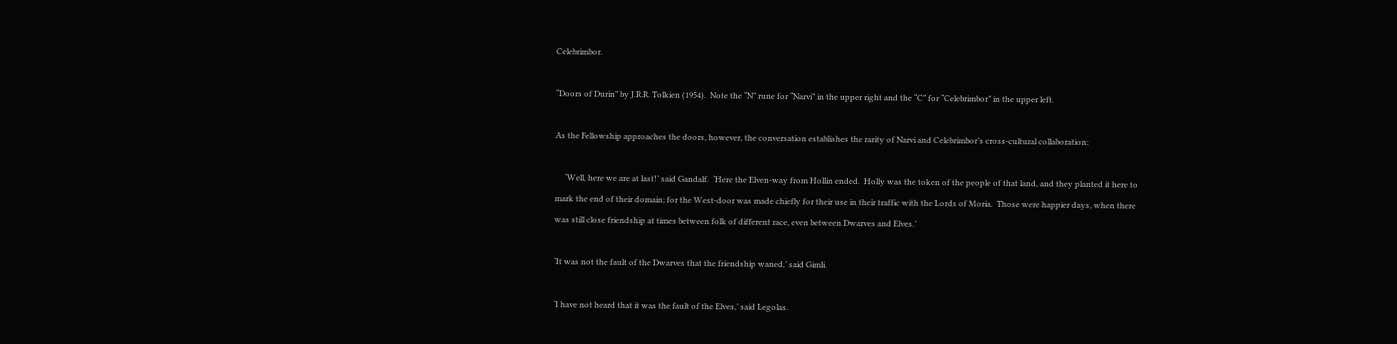Celebrimbor.

“Doors of Durin” by J.R.R. Tolkien (1954).  Note the “N” rune for “Narvi” in the upper right and the “C” for “Celebrimbor” in the upper left.

As the Fellowship approaches the doors, however, the conversation establishes the rarity of Narvi and Celebrimbor’s cross-cultural collaboration:

     ‘Well, here we are at last!’ said Gandalf.  ‘Here the Elven-way from Hollin ended.  Holly was the token of the people of that land, and they planted it here to mark the end of their domain; for the West-door was made chiefly for their use in their traffic with the Lords of Moria.  Those were happier days, when there was still close friendship at times between folk of different race, even between Dwarves and Elves.’

‘It was not the fault of the Dwarves that the friendship waned,’ said Gimli.

‘I have not heard that it was the fault of the Elves,’ said Legolas.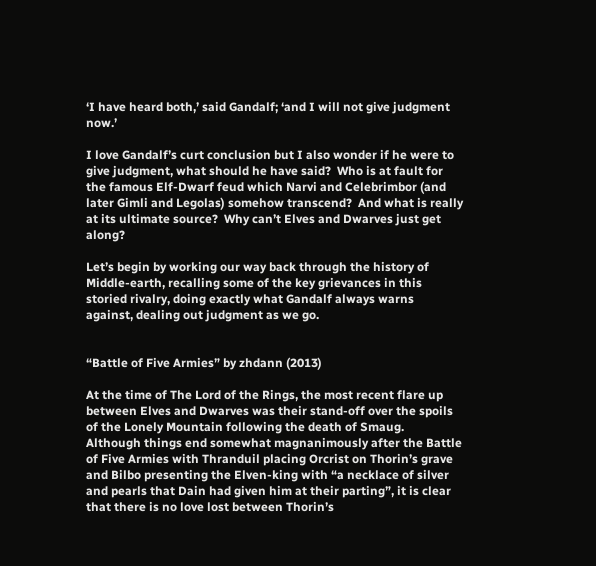‘I have heard both,’ said Gandalf; ‘and I will not give judgment now.’

I love Gandalf’s curt conclusion but I also wonder if he were to give judgment, what should he have said?  Who is at fault for the famous Elf-Dwarf feud which Narvi and Celebrimbor (and later Gimli and Legolas) somehow transcend?  And what is really at its ultimate source?  Why can’t Elves and Dwarves just get along?

Let’s begin by working our way back through the history of Middle-earth, recalling some of the key grievances in this storied rivalry, doing exactly what Gandalf always warns against, dealing out judgment as we go.


“Battle of Five Armies” by zhdann (2013)

At the time of The Lord of the Rings, the most recent flare up between Elves and Dwarves was their stand-off over the spoils of the Lonely Mountain following the death of Smaug.  Although things end somewhat magnanimously after the Battle of Five Armies with Thranduil placing Orcrist on Thorin’s grave and Bilbo presenting the Elven-king with “a necklace of silver and pearls that Dain had given him at their parting”, it is clear that there is no love lost between Thorin’s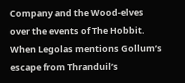Company and the Wood-elves over the events of The Hobbit.  When Legolas mentions Gollum’s escape from Thranduil’s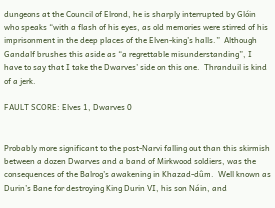dungeons at the Council of Elrond, he is sharply interrupted by Glóin who speaks “with a flash of his eyes, as old memories were stirred of his imprisonment in the deep places of the Elven-king’s halls.”  Although Gandalf brushes this aside as “a regrettable misunderstanding”, I have to say that I take the Dwarves’ side on this one.  Thranduil is kind of a jerk.

FAULT SCORE: Elves 1, Dwarves 0


Probably more significant to the post-Narvi falling out than this skirmish between a dozen Dwarves and a band of Mirkwood soldiers, was the consequences of the Balrog’s awakening in Khazad-dûm.  Well known as Durin’s Bane for destroying King Durin VI, his son Náin, and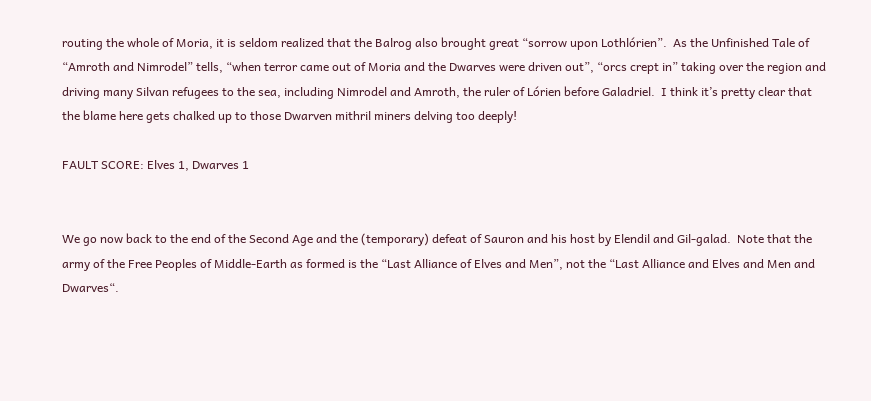routing the whole of Moria, it is seldom realized that the Balrog also brought great “sorrow upon Lothlórien”.  As the Unfinished Tale of “Amroth and Nimrodel” tells, “when terror came out of Moria and the Dwarves were driven out”, “orcs crept in” taking over the region and driving many Silvan refugees to the sea, including Nimrodel and Amroth, the ruler of Lórien before Galadriel.  I think it’s pretty clear that the blame here gets chalked up to those Dwarven mithril miners delving too deeply!

FAULT SCORE: Elves 1, Dwarves 1


We go now back to the end of the Second Age and the (temporary) defeat of Sauron and his host by Elendil and Gil-galad.  Note that the army of the Free Peoples of Middle-Earth as formed is the “Last Alliance of Elves and Men”, not the “Last Alliance and Elves and Men and Dwarves“.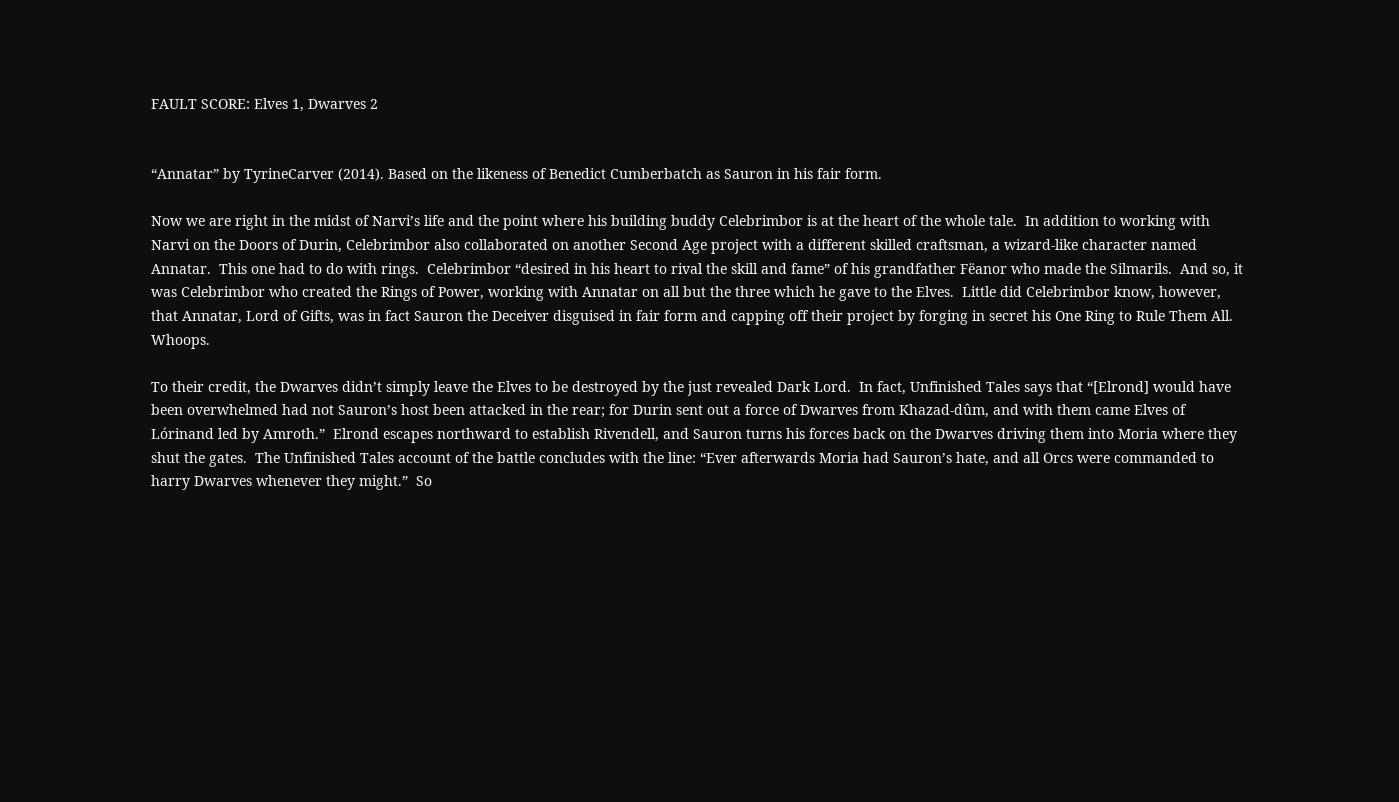FAULT SCORE: Elves 1, Dwarves 2


“Annatar” by TyrineCarver (2014). Based on the likeness of Benedict Cumberbatch as Sauron in his fair form.

Now we are right in the midst of Narvi’s life and the point where his building buddy Celebrimbor is at the heart of the whole tale.  In addition to working with Narvi on the Doors of Durin, Celebrimbor also collaborated on another Second Age project with a different skilled craftsman, a wizard-like character named Annatar.  This one had to do with rings.  Celebrimbor “desired in his heart to rival the skill and fame” of his grandfather Fëanor who made the Silmarils.  And so, it was Celebrimbor who created the Rings of Power, working with Annatar on all but the three which he gave to the Elves.  Little did Celebrimbor know, however, that Annatar, Lord of Gifts, was in fact Sauron the Deceiver disguised in fair form and capping off their project by forging in secret his One Ring to Rule Them All.  Whoops.

To their credit, the Dwarves didn’t simply leave the Elves to be destroyed by the just revealed Dark Lord.  In fact, Unfinished Tales says that “[Elrond] would have been overwhelmed had not Sauron’s host been attacked in the rear; for Durin sent out a force of Dwarves from Khazad-dûm, and with them came Elves of Lórinand led by Amroth.”  Elrond escapes northward to establish Rivendell, and Sauron turns his forces back on the Dwarves driving them into Moria where they shut the gates.  The Unfinished Tales account of the battle concludes with the line: “Ever afterwards Moria had Sauron’s hate, and all Orcs were commanded to harry Dwarves whenever they might.”  So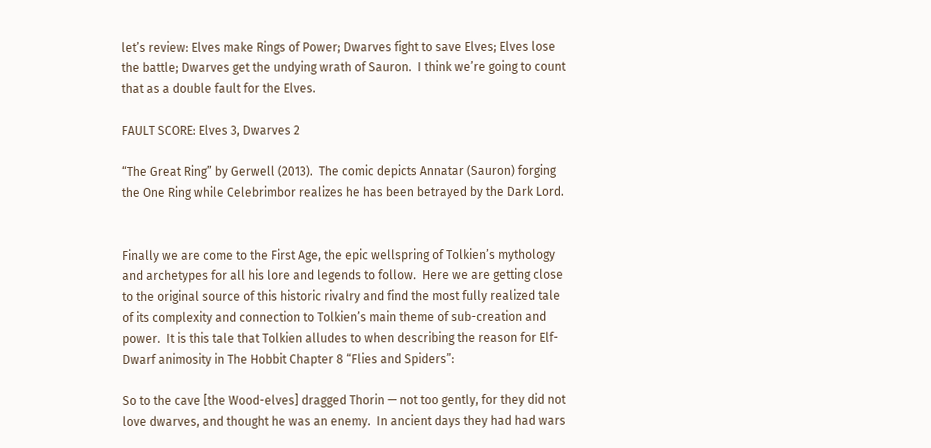let’s review: Elves make Rings of Power; Dwarves fight to save Elves; Elves lose the battle; Dwarves get the undying wrath of Sauron.  I think we’re going to count that as a double fault for the Elves.

FAULT SCORE: Elves 3, Dwarves 2

“The Great Ring” by Gerwell (2013).  The comic depicts Annatar (Sauron) forging the One Ring while Celebrimbor realizes he has been betrayed by the Dark Lord.


Finally we are come to the First Age, the epic wellspring of Tolkien’s mythology and archetypes for all his lore and legends to follow.  Here we are getting close to the original source of this historic rivalry and find the most fully realized tale of its complexity and connection to Tolkien’s main theme of sub-creation and power.  It is this tale that Tolkien alludes to when describing the reason for Elf-Dwarf animosity in The Hobbit Chapter 8 “Flies and Spiders”:

So to the cave [the Wood-elves] dragged Thorin — not too gently, for they did not love dwarves, and thought he was an enemy.  In ancient days they had had wars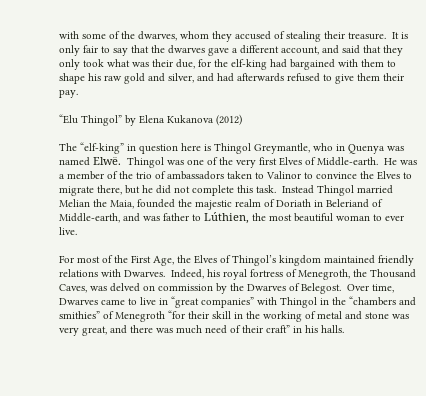with some of the dwarves, whom they accused of stealing their treasure.  It is only fair to say that the dwarves gave a different account, and said that they only took what was their due, for the elf-king had bargained with them to shape his raw gold and silver, and had afterwards refused to give them their pay.

“Elu Thingol” by Elena Kukanova (2012)

The “elf-king” in question here is Thingol Greymantle, who in Quenya was named Elwë.  Thingol was one of the very first Elves of Middle-earth.  He was a member of the trio of ambassadors taken to Valinor to convince the Elves to migrate there, but he did not complete this task.  Instead Thingol married Melian the Maia, founded the majestic realm of Doriath in Beleriand of Middle-earth, and was father to Lúthien, the most beautiful woman to ever live.

For most of the First Age, the Elves of Thingol’s kingdom maintained friendly relations with Dwarves.  Indeed, his royal fortress of Menegroth, the Thousand Caves, was delved on commission by the Dwarves of Belegost.  Over time, Dwarves came to live in “great companies” with Thingol in the “chambers and smithies” of Menegroth “for their skill in the working of metal and stone was very great, and there was much need of their craft” in his halls.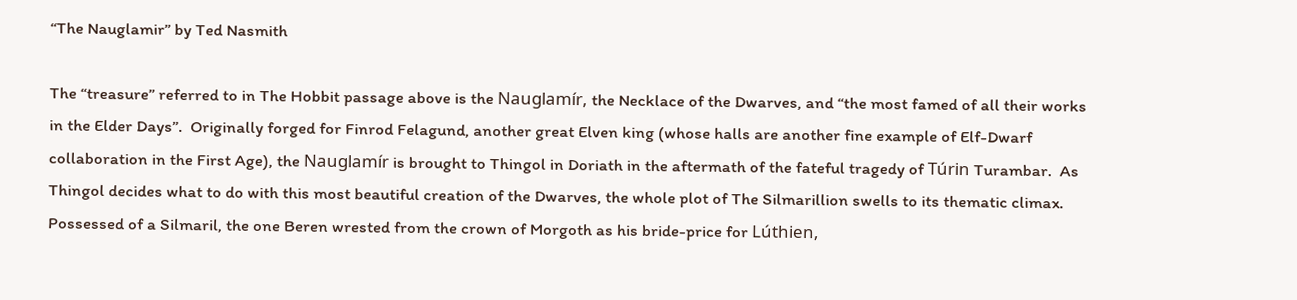“The Nauglamir” by Ted Nasmith

The “treasure” referred to in The Hobbit passage above is the Nauglamír, the Necklace of the Dwarves, and “the most famed of all their works in the Elder Days”.  Originally forged for Finrod Felagund, another great Elven king (whose halls are another fine example of Elf-Dwarf collaboration in the First Age), the Nauglamír is brought to Thingol in Doriath in the aftermath of the fateful tragedy of Túrin Turambar.  As Thingol decides what to do with this most beautiful creation of the Dwarves, the whole plot of The Silmarillion swells to its thematic climax.  Possessed of a Silmaril, the one Beren wrested from the crown of Morgoth as his bride-price for Lúthien,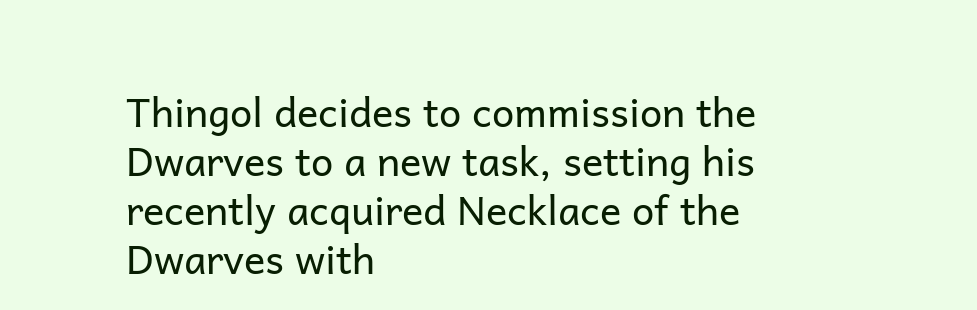Thingol decides to commission the Dwarves to a new task, setting his recently acquired Necklace of the Dwarves with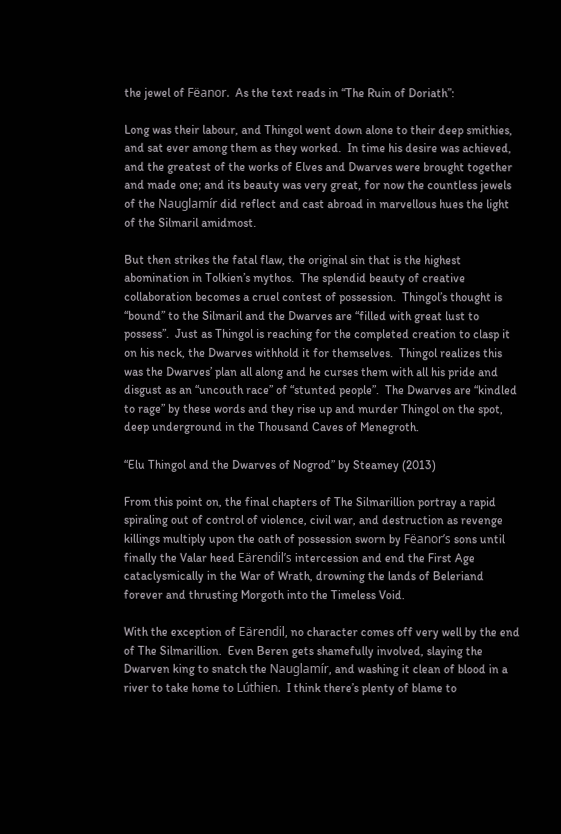the jewel of Fëanor.  As the text reads in “The Ruin of Doriath”:

Long was their labour, and Thingol went down alone to their deep smithies, and sat ever among them as they worked.  In time his desire was achieved, and the greatest of the works of Elves and Dwarves were brought together and made one; and its beauty was very great, for now the countless jewels of the Nauglamír did reflect and cast abroad in marvellous hues the light of the Silmaril amidmost.

But then strikes the fatal flaw, the original sin that is the highest abomination in Tolkien’s mythos.  The splendid beauty of creative collaboration becomes a cruel contest of possession.  Thingol’s thought is “bound” to the Silmaril and the Dwarves are “filled with great lust to possess”.  Just as Thingol is reaching for the completed creation to clasp it on his neck, the Dwarves withhold it for themselves.  Thingol realizes this was the Dwarves’ plan all along and he curses them with all his pride and disgust as an “uncouth race” of “stunted people”.  The Dwarves are “kindled to rage” by these words and they rise up and murder Thingol on the spot, deep underground in the Thousand Caves of Menegroth.

“Elu Thingol and the Dwarves of Nogrod” by Steamey (2013)

From this point on, the final chapters of The Silmarillion portray a rapid spiraling out of control of violence, civil war, and destruction as revenge killings multiply upon the oath of possession sworn by Fëanor’s sons until finally the Valar heed Eärendil’s intercession and end the First Age cataclysmically in the War of Wrath, drowning the lands of Beleriand forever and thrusting Morgoth into the Timeless Void.

With the exception of Eärendil, no character comes off very well by the end of The Silmarillion.  Even Beren gets shamefully involved, slaying the Dwarven king to snatch the Nauglamír, and washing it clean of blood in a river to take home to Lúthien.  I think there’s plenty of blame to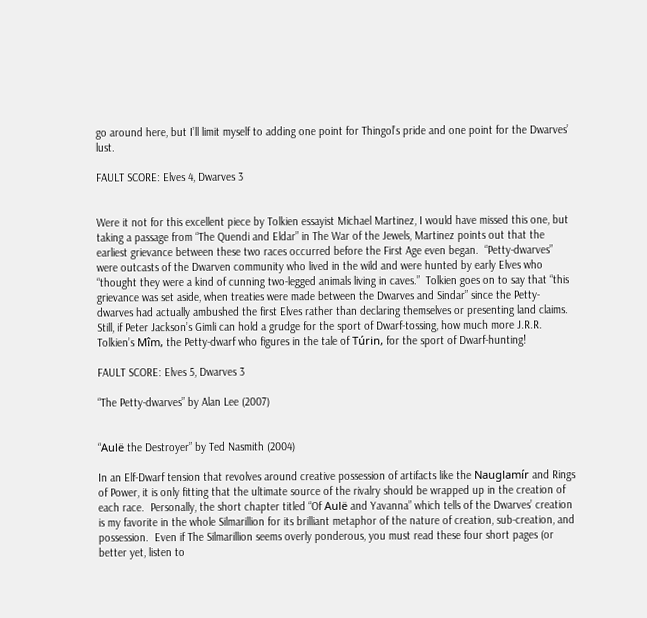go around here, but I’ll limit myself to adding one point for Thingol’s pride and one point for the Dwarves’ lust.

FAULT SCORE: Elves 4, Dwarves 3


Were it not for this excellent piece by Tolkien essayist Michael Martinez, I would have missed this one, but taking a passage from “The Quendi and Eldar” in The War of the Jewels, Martinez points out that the earliest grievance between these two races occurred before the First Age even began.  “Petty-dwarves” were outcasts of the Dwarven community who lived in the wild and were hunted by early Elves who “thought they were a kind of cunning two-legged animals living in caves.”  Tolkien goes on to say that “this grievance was set aside, when treaties were made between the Dwarves and Sindar” since the Petty-dwarves had actually ambushed the first Elves rather than declaring themselves or presenting land claims.  Still, if Peter Jackson’s Gimli can hold a grudge for the sport of Dwarf-tossing, how much more J.R.R. Tolkien’s Mîm, the Petty-dwarf who figures in the tale of Túrin, for the sport of Dwarf-hunting!

FAULT SCORE: Elves 5, Dwarves 3

“The Petty-dwarves” by Alan Lee (2007)


“Aulë the Destroyer” by Ted Nasmith (2004)

In an Elf-Dwarf tension that revolves around creative possession of artifacts like the Nauglamír and Rings of Power, it is only fitting that the ultimate source of the rivalry should be wrapped up in the creation of each race.  Personally, the short chapter titled “Of Aulë and Yavanna” which tells of the Dwarves’ creation is my favorite in the whole Silmarillion for its brilliant metaphor of the nature of creation, sub-creation, and possession.  Even if The Silmarillion seems overly ponderous, you must read these four short pages (or better yet, listen to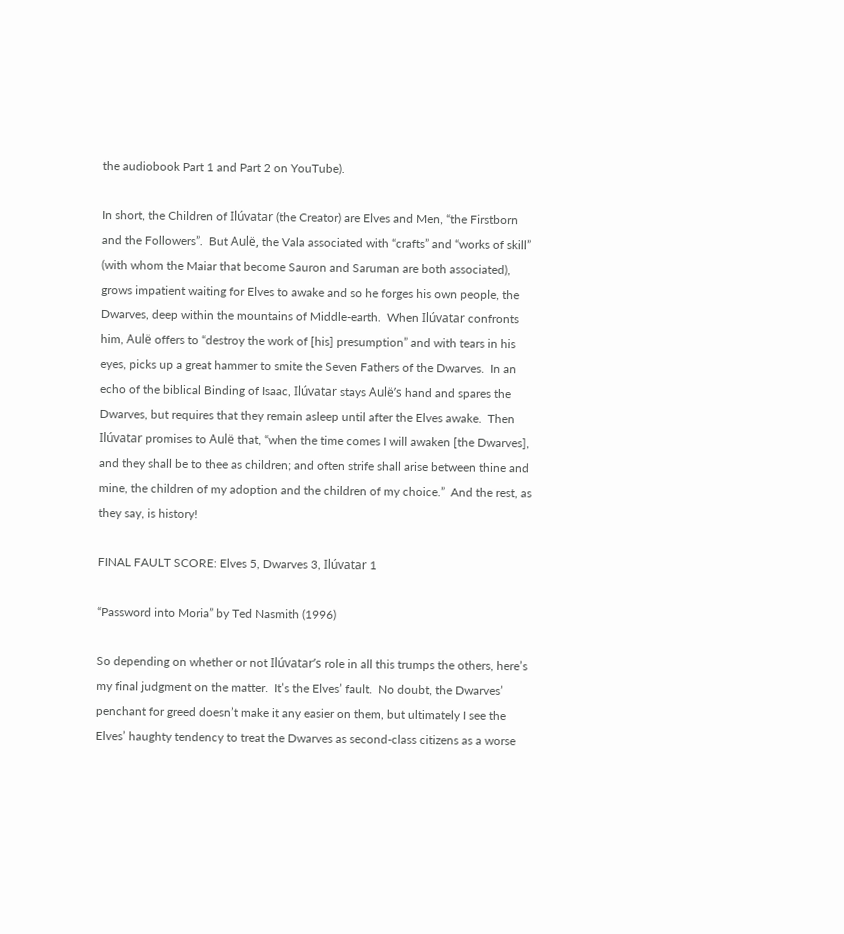the audiobook Part 1 and Part 2 on YouTube).

In short, the Children of Ilúvatar (the Creator) are Elves and Men, “the Firstborn and the Followers”.  But Aulë, the Vala associated with “crafts” and “works of skill” (with whom the Maiar that become Sauron and Saruman are both associated), grows impatient waiting for Elves to awake and so he forges his own people, the Dwarves, deep within the mountains of Middle-earth.  When Ilúvatar confronts him, Aulë offers to “destroy the work of [his] presumption” and with tears in his eyes, picks up a great hammer to smite the Seven Fathers of the Dwarves.  In an echo of the biblical Binding of Isaac, Ilúvatar stays Aulë’s hand and spares the Dwarves, but requires that they remain asleep until after the Elves awake.  Then Ilúvatar promises to Aulë that, “when the time comes I will awaken [the Dwarves], and they shall be to thee as children; and often strife shall arise between thine and mine, the children of my adoption and the children of my choice.”  And the rest, as they say, is history!

FINAL FAULT SCORE: Elves 5, Dwarves 3, Ilúvatar 1

“Password into Moria” by Ted Nasmith (1996)

So depending on whether or not Ilúvatar’s role in all this trumps the others, here’s my final judgment on the matter.  It’s the Elves’ fault.  No doubt, the Dwarves’ penchant for greed doesn’t make it any easier on them, but ultimately I see the Elves’ haughty tendency to treat the Dwarves as second-class citizens as a worse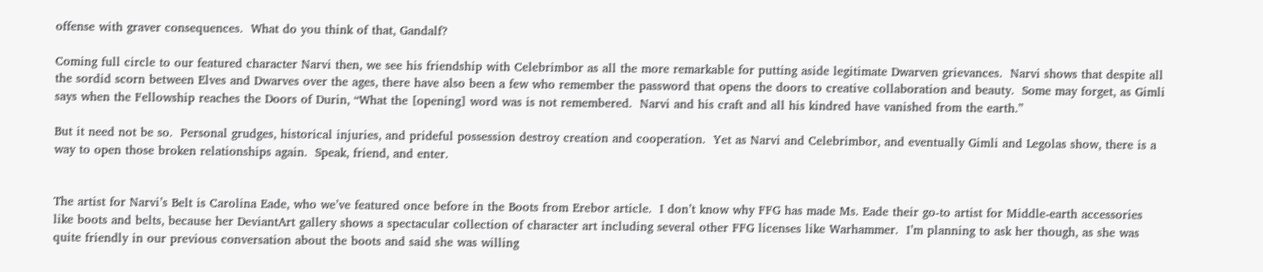offense with graver consequences.  What do you think of that, Gandalf?

Coming full circle to our featured character Narvi then, we see his friendship with Celebrimbor as all the more remarkable for putting aside legitimate Dwarven grievances.  Narvi shows that despite all the sordid scorn between Elves and Dwarves over the ages, there have also been a few who remember the password that opens the doors to creative collaboration and beauty.  Some may forget, as Gimli says when the Fellowship reaches the Doors of Durin, “What the [opening] word was is not remembered.  Narvi and his craft and all his kindred have vanished from the earth.”

But it need not be so.  Personal grudges, historical injuries, and prideful possession destroy creation and cooperation.  Yet as Narvi and Celebrimbor, and eventually Gimli and Legolas show, there is a way to open those broken relationships again.  Speak, friend, and enter.


The artist for Narvi’s Belt is Carolina Eade, who we’ve featured once before in the Boots from Erebor article.  I don’t know why FFG has made Ms. Eade their go-to artist for Middle-earth accessories like boots and belts, because her DeviantArt gallery shows a spectacular collection of character art including several other FFG licenses like Warhammer.  I’m planning to ask her though, as she was quite friendly in our previous conversation about the boots and said she was willing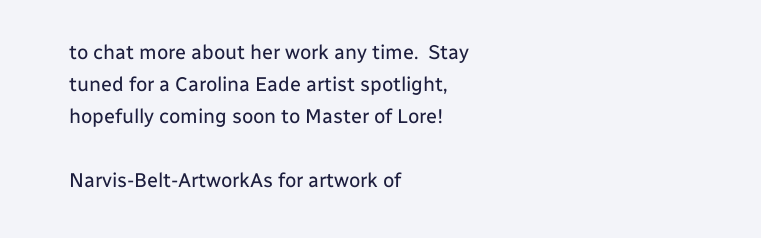to chat more about her work any time.  Stay tuned for a Carolina Eade artist spotlight, hopefully coming soon to Master of Lore!

Narvis-Belt-ArtworkAs for artwork of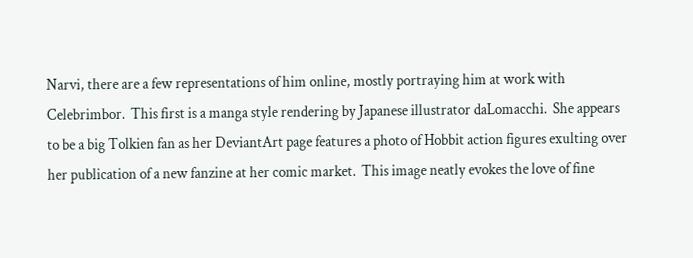Narvi, there are a few representations of him online, mostly portraying him at work with Celebrimbor.  This first is a manga style rendering by Japanese illustrator daLomacchi.  She appears to be a big Tolkien fan as her DeviantArt page features a photo of Hobbit action figures exulting over her publication of a new fanzine at her comic market.  This image neatly evokes the love of fine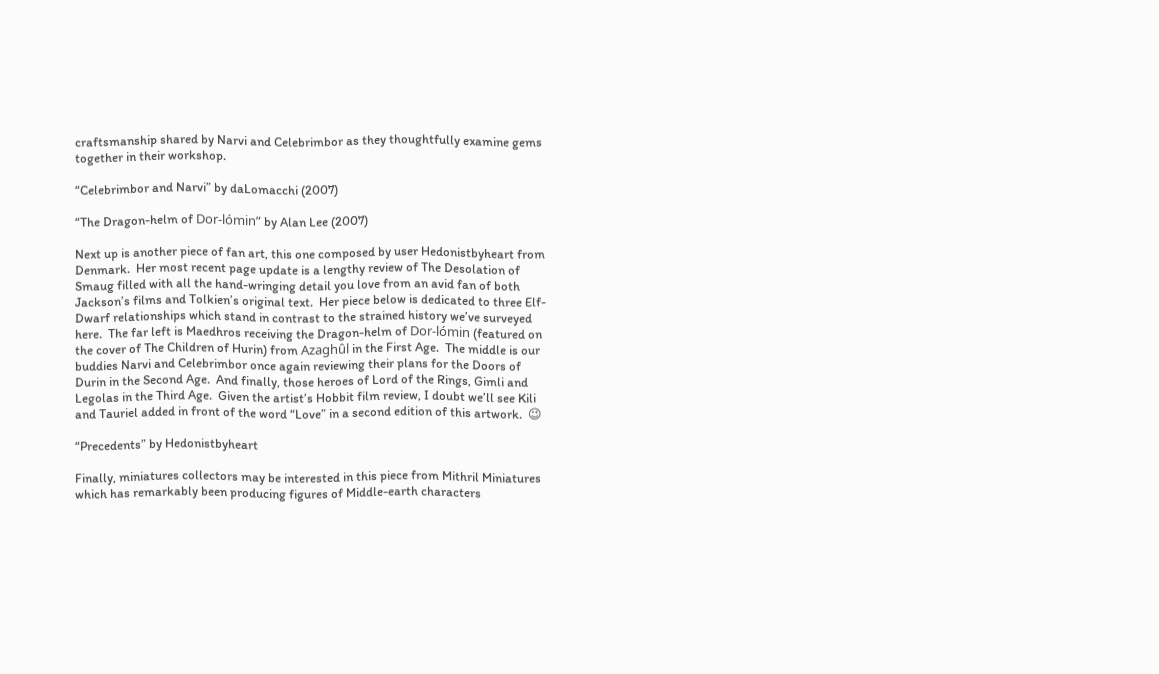craftsmanship shared by Narvi and Celebrimbor as they thoughtfully examine gems together in their workshop.

“Celebrimbor and Narvi” by daLomacchi (2007)

“The Dragon-helm of Dor-lómin” by Alan Lee (2007)

Next up is another piece of fan art, this one composed by user Hedonistbyheart from Denmark.  Her most recent page update is a lengthy review of The Desolation of Smaug filled with all the hand-wringing detail you love from an avid fan of both Jackson’s films and Tolkien’s original text.  Her piece below is dedicated to three Elf-Dwarf relationships which stand in contrast to the strained history we’ve surveyed here.  The far left is Maedhros receiving the Dragon-helm of Dor-lómin (featured on the cover of The Children of Hurin) from Azaghûl in the First Age.  The middle is our buddies Narvi and Celebrimbor once again reviewing their plans for the Doors of Durin in the Second Age.  And finally, those heroes of Lord of the Rings, Gimli and Legolas in the Third Age.  Given the artist’s Hobbit film review, I doubt we’ll see Kili and Tauriel added in front of the word “Love” in a second edition of this artwork.  😉

“Precedents” by Hedonistbyheart

Finally, miniatures collectors may be interested in this piece from Mithril Miniatures which has remarkably been producing figures of Middle-earth characters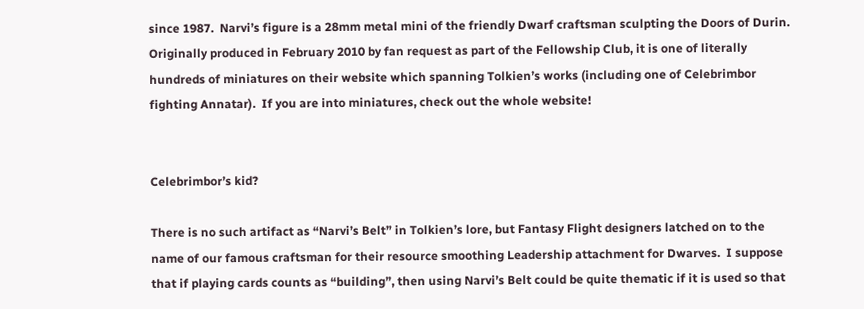since 1987.  Narvi’s figure is a 28mm metal mini of the friendly Dwarf craftsman sculpting the Doors of Durin.  Originally produced in February 2010 by fan request as part of the Fellowship Club, it is one of literally hundreds of miniatures on their website which spanning Tolkien’s works (including one of Celebrimbor fighting Annatar).  If you are into miniatures, check out the whole website!


Celebrimbor’s kid?

There is no such artifact as “Narvi’s Belt” in Tolkien’s lore, but Fantasy Flight designers latched on to the name of our famous craftsman for their resource smoothing Leadership attachment for Dwarves.  I suppose that if playing cards counts as “building”, then using Narvi’s Belt could be quite thematic if it is used so that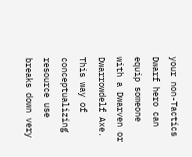your non-Tactics Dwarf hero can equip someone with a Dwarven or Dwarrowdelf Axe.  This way of conceptualizing resource use breaks down very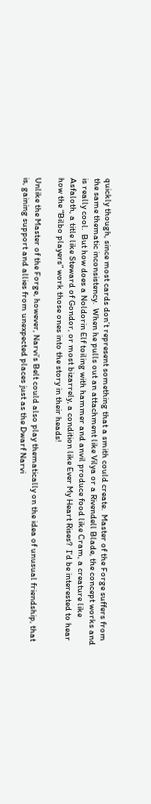quickly though, since most cards don’t represent something that a smith could create.  Master of the Forge suffers from the same thematic inconsistency.  When he pulls out an attachment like Vilya or a Rivendell Blade, the concept works and is really cool.  But how does a Noldorin Elf toiling with hammer and anvil produce food like Cram, a creature like Asfaloth, a title like Steward of Gondor, or most bizarrely, a condition like Ever My Heart Rises?  I’d be interested to hear how the “Bilbo players” work those ones into the story in their heads!

Unlike the Master of the Forge, however, Narvi’s Belt could also play thematically on the idea of unusual friendship, that is, gaining support and allies from unexpected places just as the Dwarf Narvi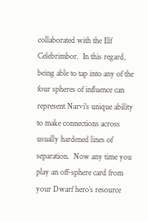collaborated with the Elf Celebrimbor.  In this regard, being able to tap into any of the four spheres of influence can represent Narvi’s unique ability to make connections across usually hardened lines of separation.  Now any time you play an off-sphere card from your Dwarf hero’s resource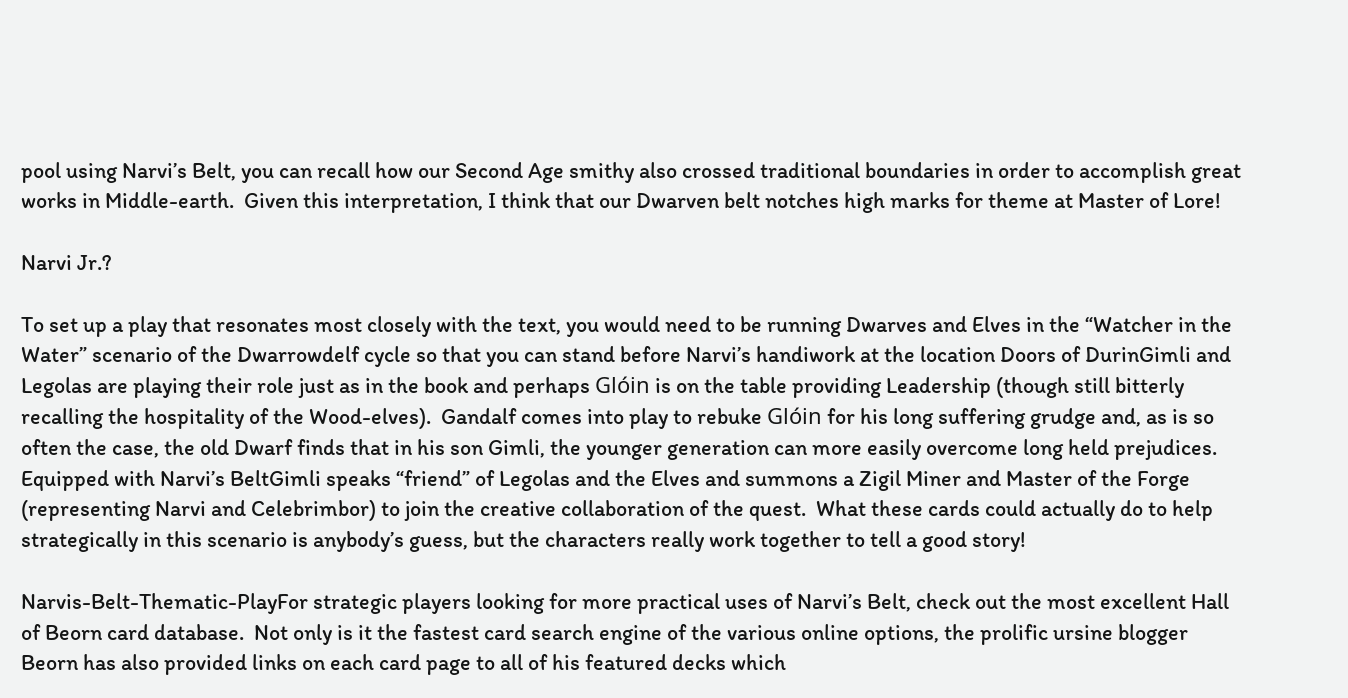pool using Narvi’s Belt, you can recall how our Second Age smithy also crossed traditional boundaries in order to accomplish great works in Middle-earth.  Given this interpretation, I think that our Dwarven belt notches high marks for theme at Master of Lore!

Narvi Jr.?

To set up a play that resonates most closely with the text, you would need to be running Dwarves and Elves in the “Watcher in the Water” scenario of the Dwarrowdelf cycle so that you can stand before Narvi’s handiwork at the location Doors of DurinGimli and Legolas are playing their role just as in the book and perhaps Glóin is on the table providing Leadership (though still bitterly recalling the hospitality of the Wood-elves).  Gandalf comes into play to rebuke Glóin for his long suffering grudge and, as is so often the case, the old Dwarf finds that in his son Gimli, the younger generation can more easily overcome long held prejudices.  Equipped with Narvi’s BeltGimli speaks “friend” of Legolas and the Elves and summons a Zigil Miner and Master of the Forge (representing Narvi and Celebrimbor) to join the creative collaboration of the quest.  What these cards could actually do to help strategically in this scenario is anybody’s guess, but the characters really work together to tell a good story!

Narvis-Belt-Thematic-PlayFor strategic players looking for more practical uses of Narvi’s Belt, check out the most excellent Hall of Beorn card database.  Not only is it the fastest card search engine of the various online options, the prolific ursine blogger Beorn has also provided links on each card page to all of his featured decks which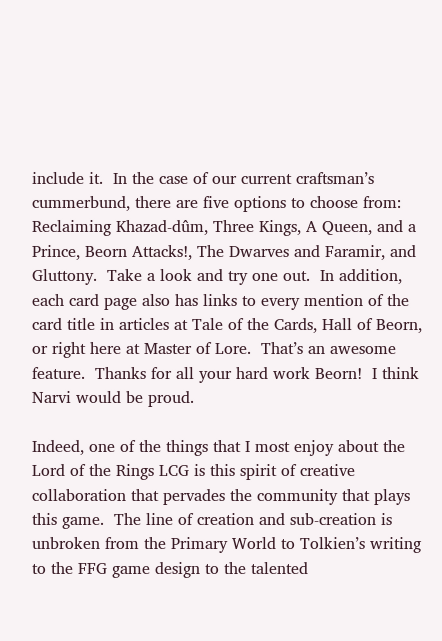include it.  In the case of our current craftsman’s cummerbund, there are five options to choose from: Reclaiming Khazad-dûm, Three Kings, A Queen, and a Prince, Beorn Attacks!, The Dwarves and Faramir, and Gluttony.  Take a look and try one out.  In addition, each card page also has links to every mention of the card title in articles at Tale of the Cards, Hall of Beorn, or right here at Master of Lore.  That’s an awesome feature.  Thanks for all your hard work Beorn!  I think Narvi would be proud.

Indeed, one of the things that I most enjoy about the Lord of the Rings LCG is this spirit of creative collaboration that pervades the community that plays this game.  The line of creation and sub-creation is unbroken from the Primary World to Tolkien’s writing to the FFG game design to the talented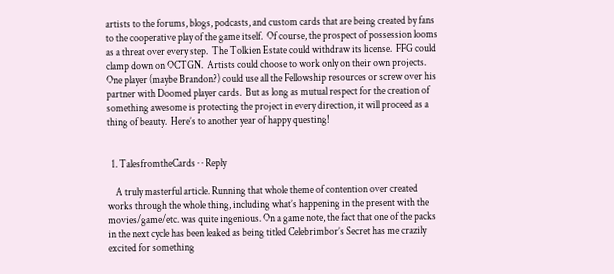artists to the forums, blogs, podcasts, and custom cards that are being created by fans to the cooperative play of the game itself.  Of course, the prospect of possession looms as a threat over every step.  The Tolkien Estate could withdraw its license.  FFG could clamp down on OCTGN.  Artists could choose to work only on their own projects.  One player (maybe Brandon?) could use all the Fellowship resources or screw over his partner with Doomed player cards.  But as long as mutual respect for the creation of something awesome is protecting the project in every direction, it will proceed as a thing of beauty.  Here’s to another year of happy questing!


  1. TalesfromtheCards · · Reply

    A truly masterful article. Running that whole theme of contention over created works through the whole thing, including what’s happening in the present with the movies/game/etc. was quite ingenious. On a game note, the fact that one of the packs in the next cycle has been leaked as being titled Celebrimbor’s Secret has me crazily excited for something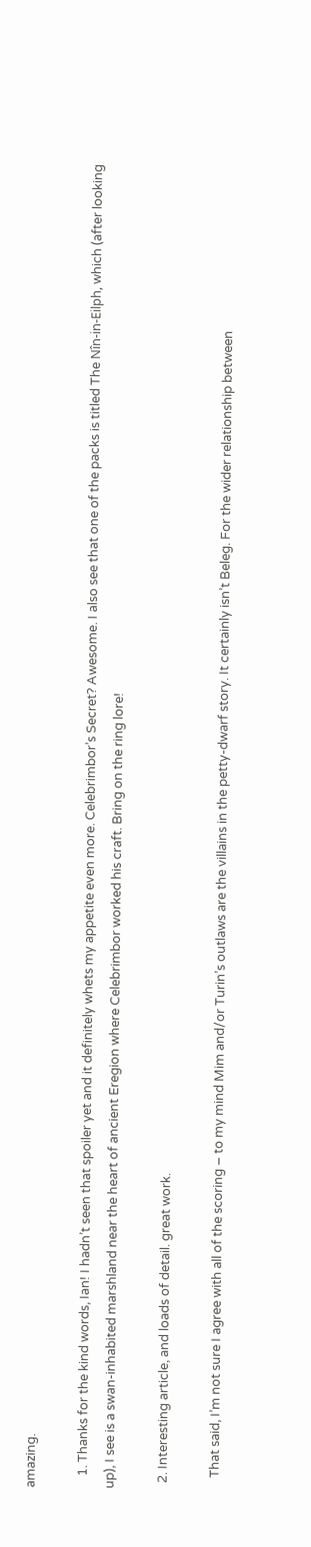amazing.

    1. Thanks for the kind words, Ian! I hadn’t seen that spoiler yet and it definitely whets my appetite even more. Celebrimbor’s Secret? Awesome. I also see that one of the packs is titled The Nîn-in-Eilph, which (after looking up), I see is a swan-inhabited marshland near the heart of ancient Eregion where Celebrimbor worked his craft. Bring on the ring lore!

  2. Interesting article, and loads of detail. great work.

    That said, I’m not sure I agree with all of the scoring – to my mind Mim and/or Turin’s outlaws are the villains in the petty-dwarf story. It certainly isn’t Beleg. For the wider relationship between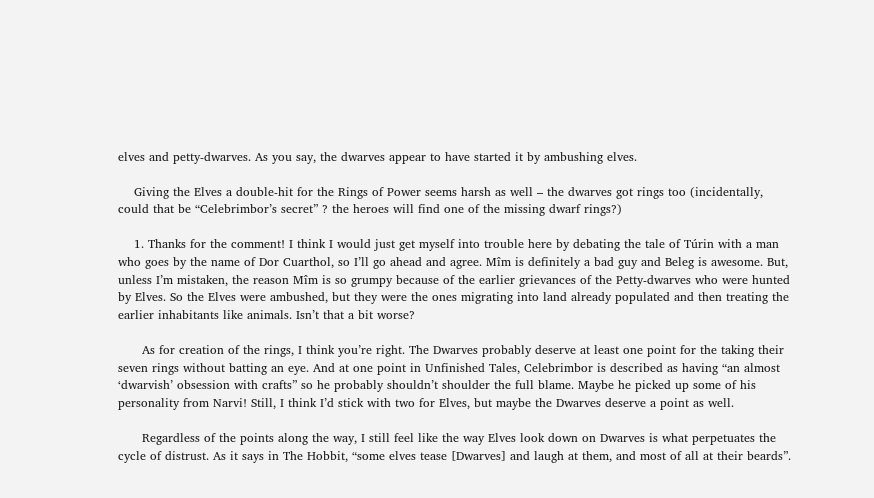elves and petty-dwarves. As you say, the dwarves appear to have started it by ambushing elves.

    Giving the Elves a double-hit for the Rings of Power seems harsh as well – the dwarves got rings too (incidentally, could that be “Celebrimbor’s secret” ? the heroes will find one of the missing dwarf rings?)

    1. Thanks for the comment! I think I would just get myself into trouble here by debating the tale of Túrin with a man who goes by the name of Dor Cuarthol, so I’ll go ahead and agree. Mîm is definitely a bad guy and Beleg is awesome. But, unless I’m mistaken, the reason Mîm is so grumpy because of the earlier grievances of the Petty-dwarves who were hunted by Elves. So the Elves were ambushed, but they were the ones migrating into land already populated and then treating the earlier inhabitants like animals. Isn’t that a bit worse?

      As for creation of the rings, I think you’re right. The Dwarves probably deserve at least one point for the taking their seven rings without batting an eye. And at one point in Unfinished Tales, Celebrimbor is described as having “an almost ‘dwarvish’ obsession with crafts” so he probably shouldn’t shoulder the full blame. Maybe he picked up some of his personality from Narvi! Still, I think I’d stick with two for Elves, but maybe the Dwarves deserve a point as well.

      Regardless of the points along the way, I still feel like the way Elves look down on Dwarves is what perpetuates the cycle of distrust. As it says in The Hobbit, “some elves tease [Dwarves] and laugh at them, and most of all at their beards”.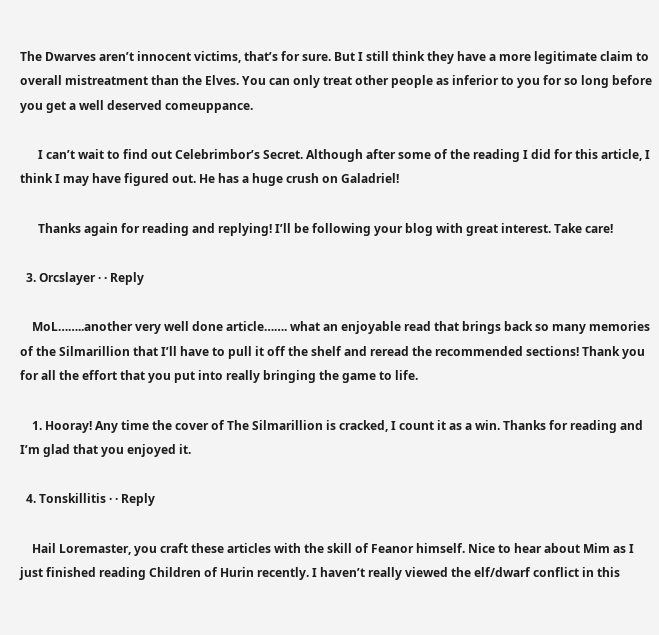The Dwarves aren’t innocent victims, that’s for sure. But I still think they have a more legitimate claim to overall mistreatment than the Elves. You can only treat other people as inferior to you for so long before you get a well deserved comeuppance.

      I can’t wait to find out Celebrimbor’s Secret. Although after some of the reading I did for this article, I think I may have figured out. He has a huge crush on Galadriel!

      Thanks again for reading and replying! I’ll be following your blog with great interest. Take care!

  3. Orcslayer · · Reply

    MoL……..another very well done article……. what an enjoyable read that brings back so many memories of the Silmarillion that I’ll have to pull it off the shelf and reread the recommended sections! Thank you for all the effort that you put into really bringing the game to life.

    1. Hooray! Any time the cover of The Silmarillion is cracked, I count it as a win. Thanks for reading and I’m glad that you enjoyed it.

  4. Tonskillitis · · Reply

    Hail Loremaster, you craft these articles with the skill of Feanor himself. Nice to hear about Mim as I just finished reading Children of Hurin recently. I haven’t really viewed the elf/dwarf conflict in this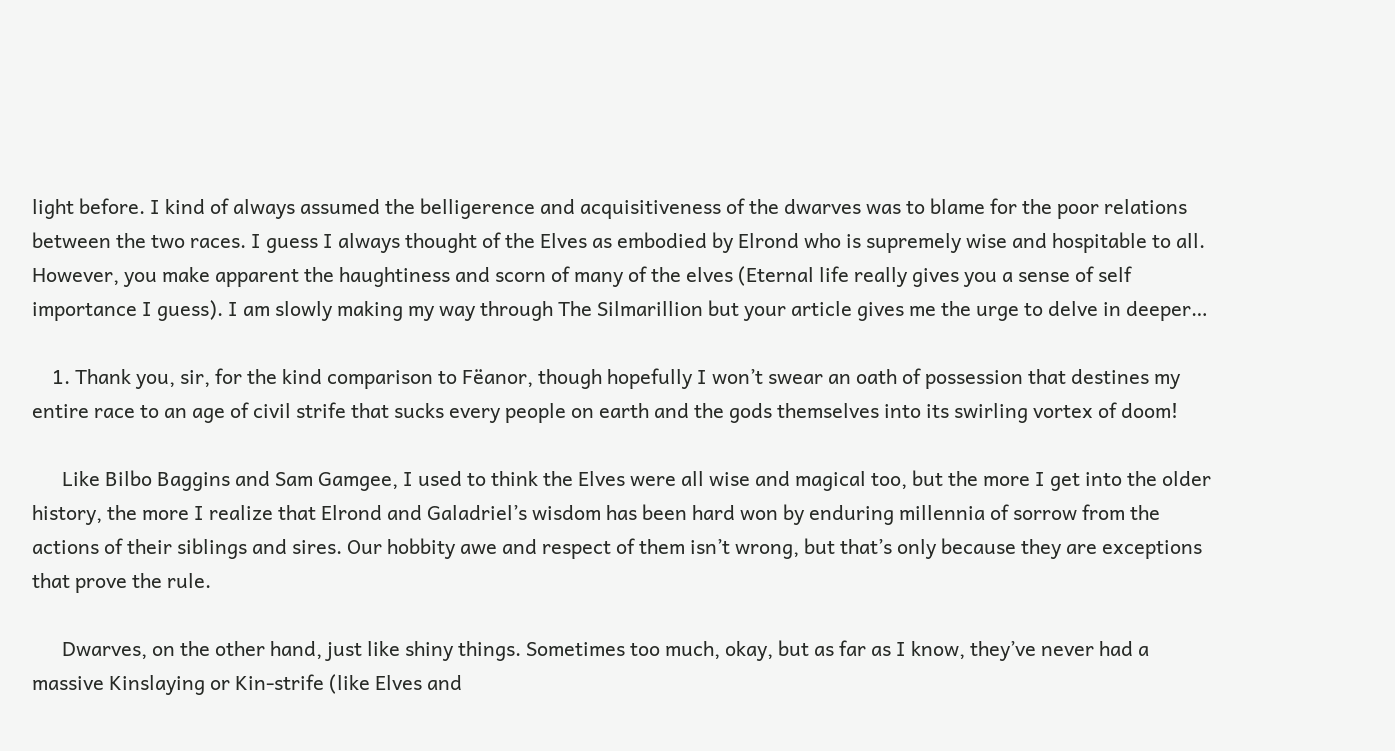light before. I kind of always assumed the belligerence and acquisitiveness of the dwarves was to blame for the poor relations between the two races. I guess I always thought of the Elves as embodied by Elrond who is supremely wise and hospitable to all. However, you make apparent the haughtiness and scorn of many of the elves (Eternal life really gives you a sense of self importance I guess). I am slowly making my way through The Silmarillion but your article gives me the urge to delve in deeper…

    1. Thank you, sir, for the kind comparison to Fëanor, though hopefully I won’t swear an oath of possession that destines my entire race to an age of civil strife that sucks every people on earth and the gods themselves into its swirling vortex of doom!

      Like Bilbo Baggins and Sam Gamgee, I used to think the Elves were all wise and magical too, but the more I get into the older history, the more I realize that Elrond and Galadriel’s wisdom has been hard won by enduring millennia of sorrow from the actions of their siblings and sires. Our hobbity awe and respect of them isn’t wrong, but that’s only because they are exceptions that prove the rule.

      Dwarves, on the other hand, just like shiny things. Sometimes too much, okay, but as far as I know, they’ve never had a massive Kinslaying or Kin-strife (like Elves and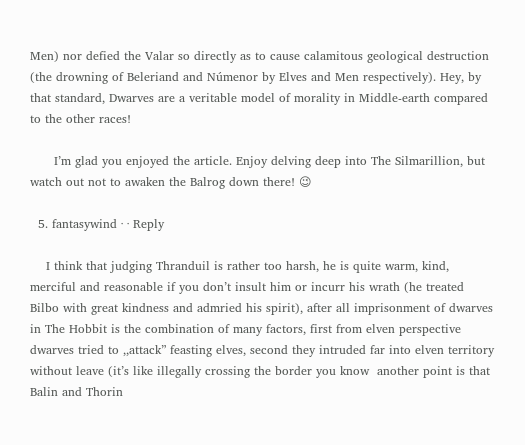Men) nor defied the Valar so directly as to cause calamitous geological destruction (the drowning of Beleriand and Númenor by Elves and Men respectively). Hey, by that standard, Dwarves are a veritable model of morality in Middle-earth compared to the other races!

      I’m glad you enjoyed the article. Enjoy delving deep into The Silmarillion, but watch out not to awaken the Balrog down there! 😉

  5. fantasywind · · Reply

    I think that judging Thranduil is rather too harsh, he is quite warm, kind, merciful and reasonable if you don’t insult him or incurr his wrath (he treated Bilbo with great kindness and admried his spirit), after all imprisonment of dwarves in The Hobbit is the combination of many factors, first from elven perspective dwarves tried to ,,attack” feasting elves, second they intruded far into elven territory without leave (it’s like illegally crossing the border you know  another point is that Balin and Thorin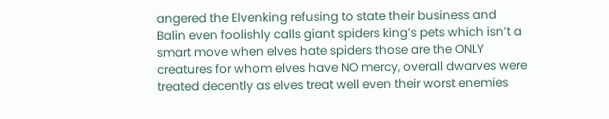angered the Elvenking refusing to state their business and Balin even foolishly calls giant spiders king’s pets which isn’t a smart move when elves hate spiders those are the ONLY creatures for whom elves have NO mercy, overall dwarves were treated decently as elves treat well even their worst enemies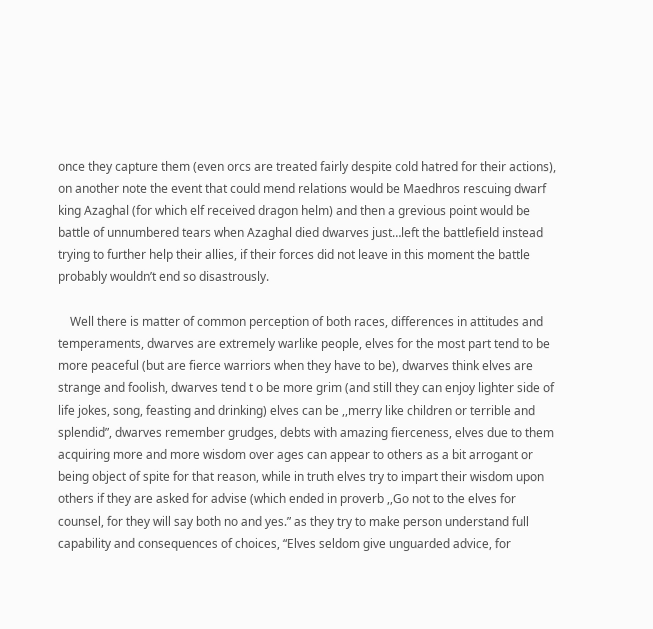once they capture them (even orcs are treated fairly despite cold hatred for their actions), on another note the event that could mend relations would be Maedhros rescuing dwarf king Azaghal (for which elf received dragon helm) and then a grevious point would be battle of unnumbered tears when Azaghal died dwarves just…left the battlefield instead trying to further help their allies, if their forces did not leave in this moment the battle probably wouldn’t end so disastrously.

    Well there is matter of common perception of both races, differences in attitudes and temperaments, dwarves are extremely warlike people, elves for the most part tend to be more peaceful (but are fierce warriors when they have to be), dwarves think elves are strange and foolish, dwarves tend t o be more grim (and still they can enjoy lighter side of life jokes, song, feasting and drinking) elves can be ,,merry like children or terrible and splendid”, dwarves remember grudges, debts with amazing fierceness, elves due to them acquiring more and more wisdom over ages can appear to others as a bit arrogant or being object of spite for that reason, while in truth elves try to impart their wisdom upon others if they are asked for advise (which ended in proverb ,,Go not to the elves for counsel, for they will say both no and yes.” as they try to make person understand full capability and consequences of choices, “Elves seldom give unguarded advice, for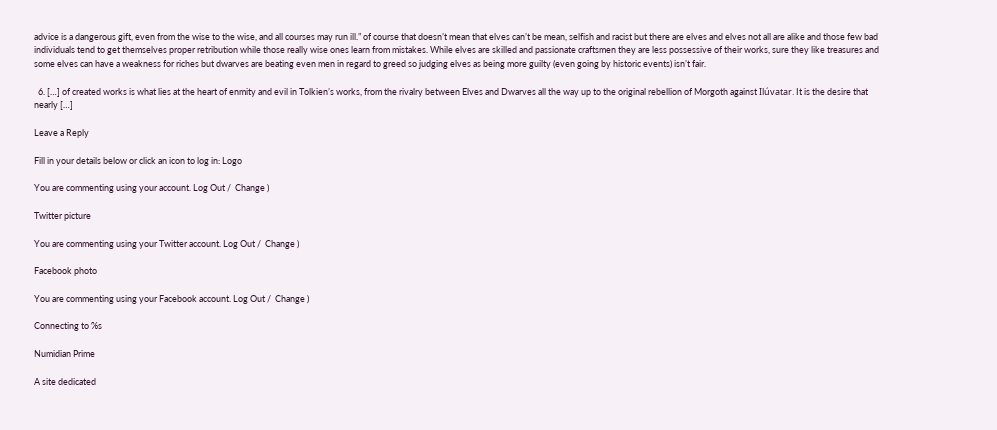advice is a dangerous gift, even from the wise to the wise, and all courses may run ill.” of course that doesn’t mean that elves can’t be mean, selfish and racist but there are elves and elves not all are alike and those few bad individuals tend to get themselves proper retribution while those really wise ones learn from mistakes. While elves are skilled and passionate craftsmen they are less possessive of their works, sure they like treasures and some elves can have a weakness for riches but dwarves are beating even men in regard to greed so judging elves as being more guilty (even going by historic events) isn’t fair.

  6. […] of created works is what lies at the heart of enmity and evil in Tolkien’s works, from the rivalry between Elves and Dwarves all the way up to the original rebellion of Morgoth against Ilúvatar. It is the desire that nearly […]

Leave a Reply

Fill in your details below or click an icon to log in: Logo

You are commenting using your account. Log Out /  Change )

Twitter picture

You are commenting using your Twitter account. Log Out /  Change )

Facebook photo

You are commenting using your Facebook account. Log Out /  Change )

Connecting to %s

Numidian Prime

A site dedicated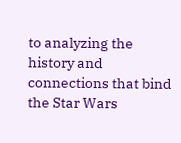to analyzing the history and connections that bind the Star Wars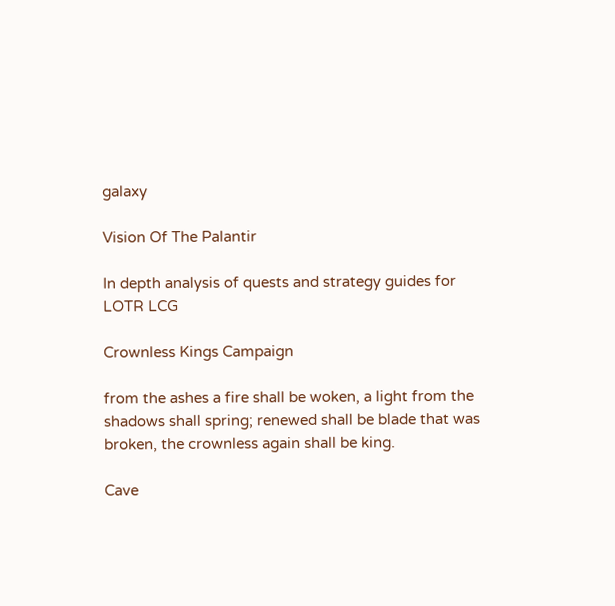galaxy

Vision Of The Palantir

In depth analysis of quests and strategy guides for LOTR LCG

Crownless Kings Campaign

from the ashes a fire shall be woken, a light from the shadows shall spring; renewed shall be blade that was broken, the crownless again shall be king.

Cave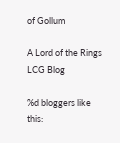of Gollum

A Lord of the Rings LCG Blog

%d bloggers like this: